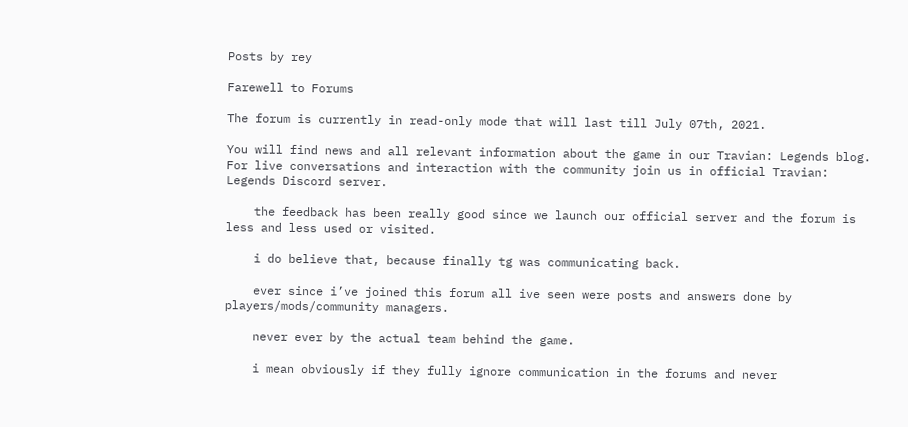Posts by rey

Farewell to Forums

The forum is currently in read-only mode that will last till July 07th, 2021.

You will find news and all relevant information about the game in our Travian: Legends blog.
For live conversations and interaction with the community join us in official Travian: Legends Discord server.

    the feedback has been really good since we launch our official server and the forum is less and less used or visited.

    i do believe that, because finally tg was communicating back.

    ever since i’ve joined this forum all ive seen were posts and answers done by players/mods/community managers.

    never ever by the actual team behind the game.

    i mean obviously if they fully ignore communication in the forums and never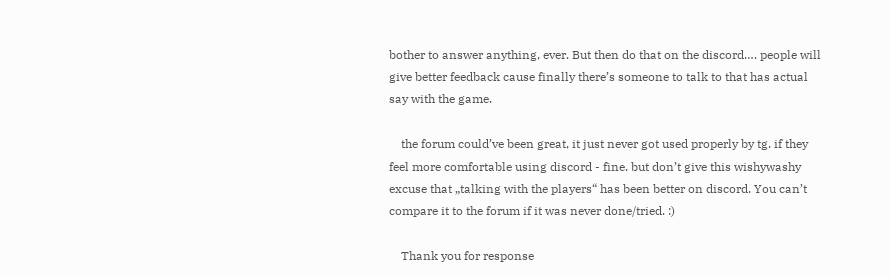bother to answer anything, ever. But then do that on the discord…. people will give better feedback cause finally there’s someone to talk to that has actual say with the game.

    the forum could’ve been great, it just never got used properly by tg. if they feel more comfortable using discord - fine. but don’t give this wishywashy excuse that „talking with the players“ has been better on discord. You can’t compare it to the forum if it was never done/tried. :)

    Thank you for response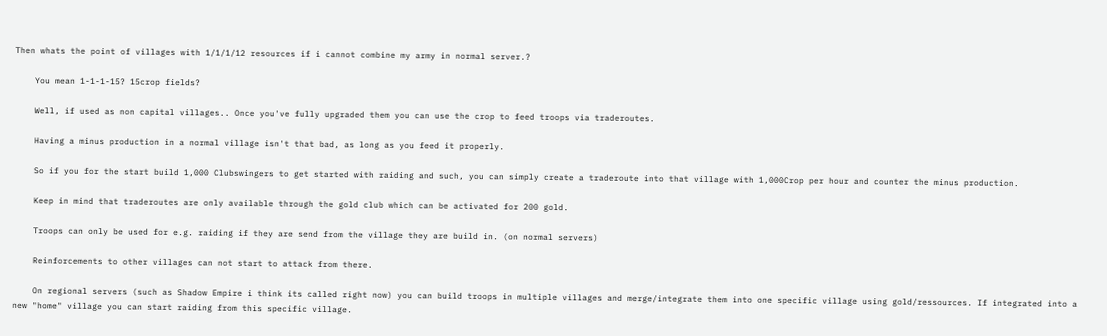Then whats the point of villages with 1/1/1/12 resources if i cannot combine my army in normal server.?

    You mean 1-1-1-15? 15crop fields?

    Well, if used as non capital villages.. Once you've fully upgraded them you can use the crop to feed troops via traderoutes.

    Having a minus production in a normal village isn't that bad, as long as you feed it properly.

    So if you for the start build 1,000 Clubswingers to get started with raiding and such, you can simply create a traderoute into that village with 1,000Crop per hour and counter the minus production.

    Keep in mind that traderoutes are only available through the gold club which can be activated for 200 gold.

    Troops can only be used for e.g. raiding if they are send from the village they are build in. (on normal servers)

    Reinforcements to other villages can not start to attack from there.

    On regional servers (such as Shadow Empire i think its called right now) you can build troops in multiple villages and merge/integrate them into one specific village using gold/ressources. If integrated into a new "home" village you can start raiding from this specific village.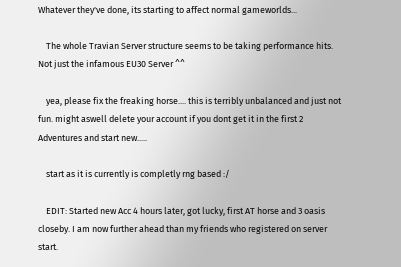Whatever they've done, its starting to affect normal gameworlds...

    The whole Travian Server structure seems to be taking performance hits. Not just the infamous EU30 Server ^^

    yea, please fix the freaking horse.... this is terribly unbalanced and just not fun. might aswell delete your account if you dont get it in the first 2 Adventures and start new.....

    start as it is currently is completly rng based :/

    EDIT: Started new Acc 4 hours later, got lucky, first AT horse and 3 oasis closeby. I am now further ahead than my friends who registered on server start.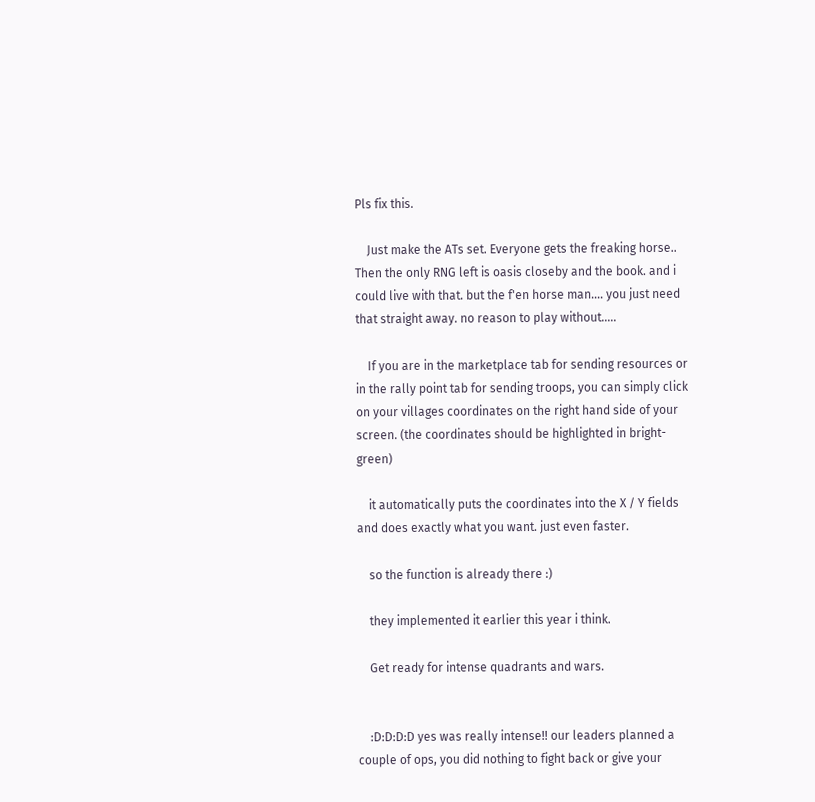Pls fix this.

    Just make the ATs set. Everyone gets the freaking horse.. Then the only RNG left is oasis closeby and the book. and i could live with that. but the f'en horse man.... you just need that straight away. no reason to play without.....

    If you are in the marketplace tab for sending resources or in the rally point tab for sending troops, you can simply click on your villages coordinates on the right hand side of your screen. (the coordinates should be highlighted in bright-green)

    it automatically puts the coordinates into the X / Y fields and does exactly what you want. just even faster.

    so the function is already there :)

    they implemented it earlier this year i think.

    Get ready for intense quadrants and wars.


    :D:D:D:D yes was really intense!! our leaders planned a couple of ops, you did nothing to fight back or give your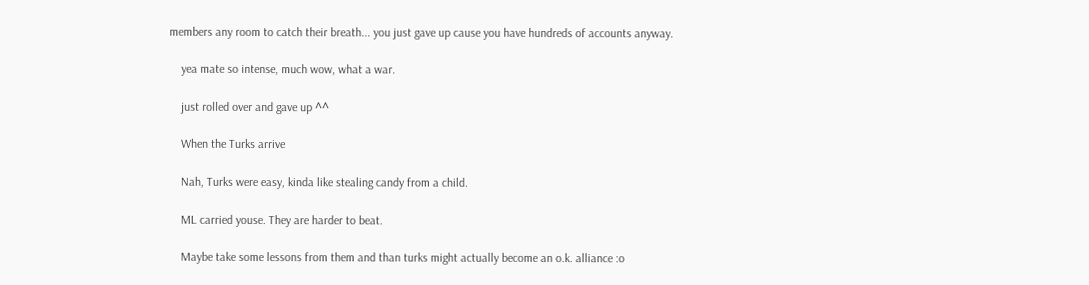members any room to catch their breath... you just gave up cause you have hundreds of accounts anyway.

    yea mate so intense, much wow, what a war.

    just rolled over and gave up ^^

    When the Turks arrive

    Nah, Turks were easy, kinda like stealing candy from a child.

    ML carried youse. They are harder to beat.

    Maybe take some lessons from them and than turks might actually become an o.k. alliance :o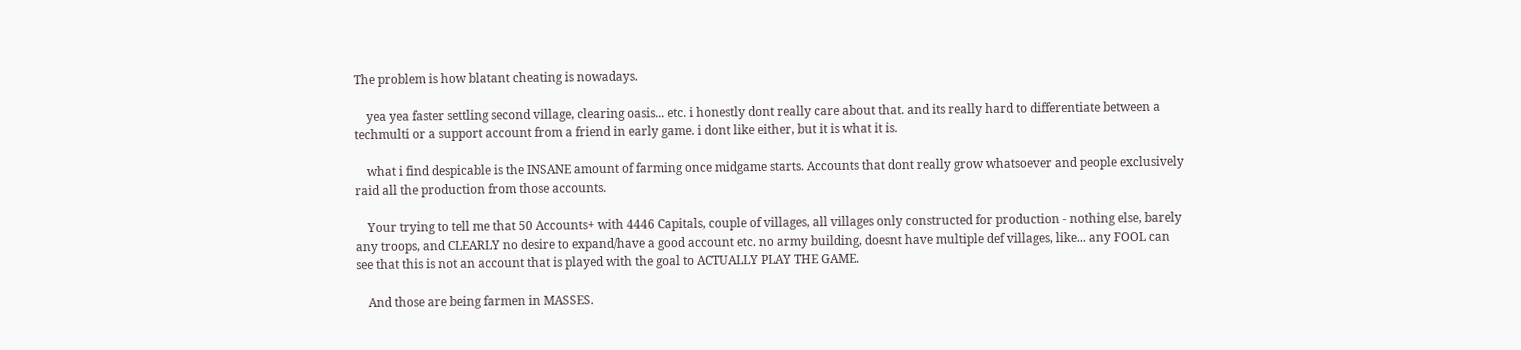The problem is how blatant cheating is nowadays.

    yea yea faster settling second village, clearing oasis... etc. i honestly dont really care about that. and its really hard to differentiate between a techmulti or a support account from a friend in early game. i dont like either, but it is what it is.

    what i find despicable is the INSANE amount of farming once midgame starts. Accounts that dont really grow whatsoever and people exclusively raid all the production from those accounts.

    Your trying to tell me that 50 Accounts+ with 4446 Capitals, couple of villages, all villages only constructed for production - nothing else, barely any troops, and CLEARLY no desire to expand/have a good account etc. no army building, doesnt have multiple def villages, like... any FOOL can see that this is not an account that is played with the goal to ACTUALLY PLAY THE GAME.

    And those are being farmen in MASSES.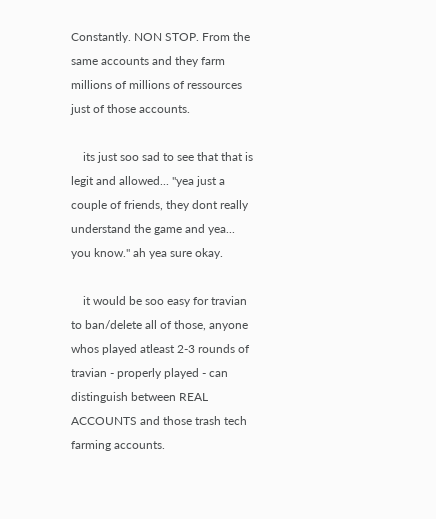Constantly. NON STOP. From the same accounts and they farm millions of millions of ressources just of those accounts.

    its just soo sad to see that that is legit and allowed... "yea just a couple of friends, they dont really understand the game and yea... you know." ah yea sure okay.

    it would be soo easy for travian to ban/delete all of those, anyone whos played atleast 2-3 rounds of travian - properly played - can distinguish between REAL ACCOUNTS and those trash tech farming accounts.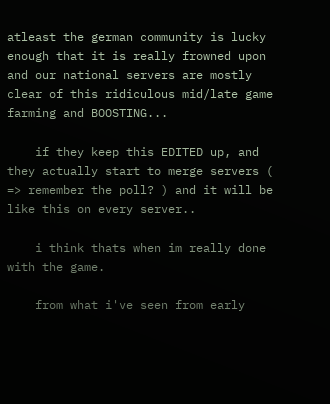atleast the german community is lucky enough that it is really frowned upon and our national servers are mostly clear of this ridiculous mid/late game farming and BOOSTING...

    if they keep this EDITED up, and they actually start to merge servers ( => remember the poll? ) and it will be like this on every server..

    i think thats when im really done with the game.

    from what i've seen from early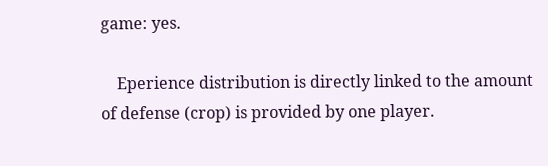game: yes.

    Eperience distribution is directly linked to the amount of defense (crop) is provided by one player.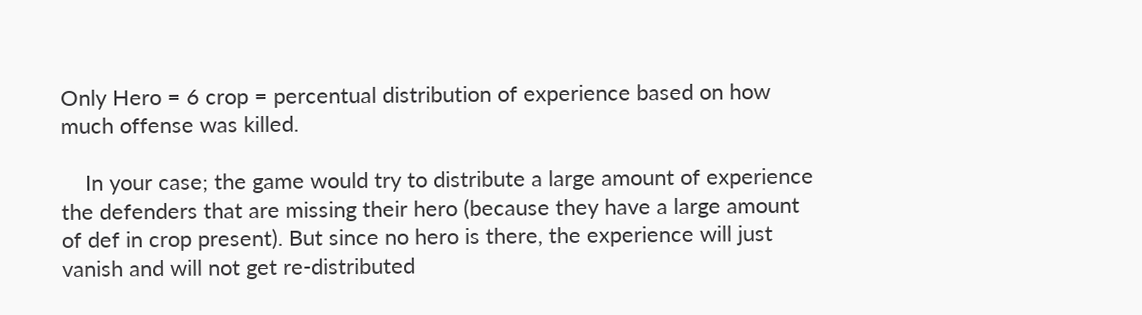Only Hero = 6 crop = percentual distribution of experience based on how much offense was killed.

    In your case; the game would try to distribute a large amount of experience the defenders that are missing their hero (because they have a large amount of def in crop present). But since no hero is there, the experience will just vanish and will not get re-distributed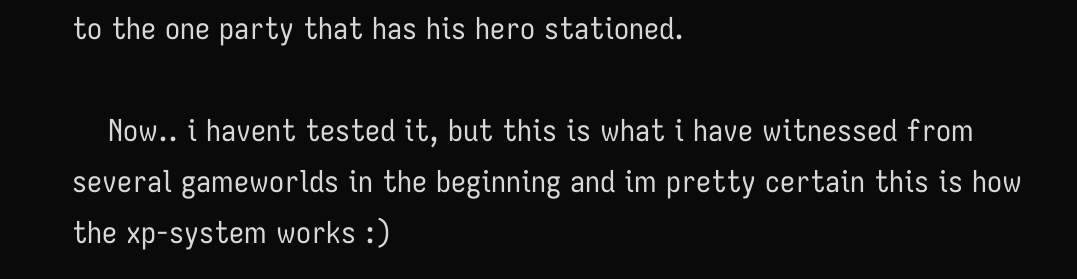to the one party that has his hero stationed.

    Now.. i havent tested it, but this is what i have witnessed from several gameworlds in the beginning and im pretty certain this is how the xp-system works :)